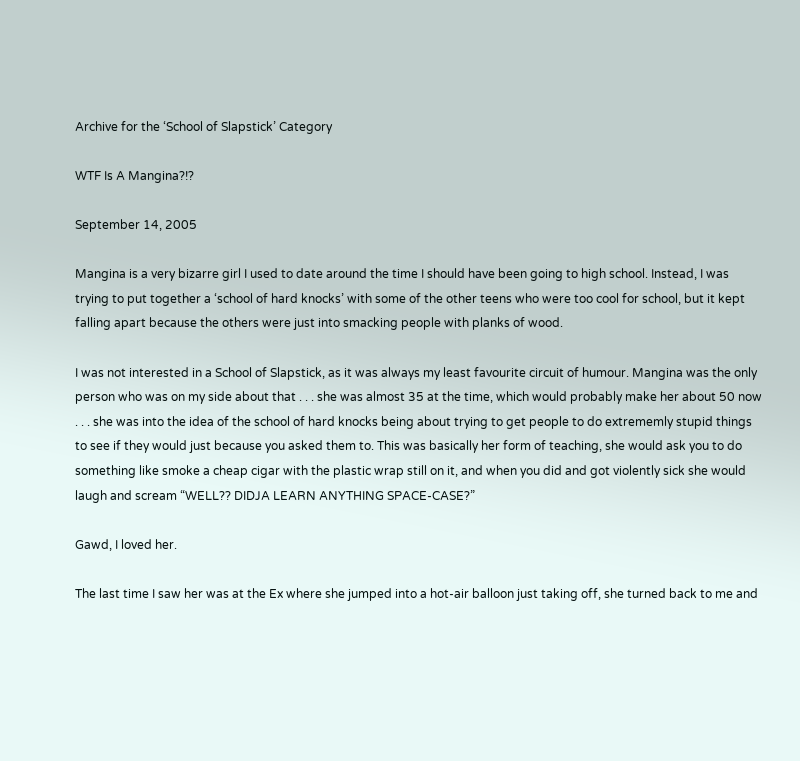Archive for the ‘School of Slapstick’ Category

WTF Is A Mangina?!?

September 14, 2005

Mangina is a very bizarre girl I used to date around the time I should have been going to high school. Instead, I was trying to put together a ‘school of hard knocks’ with some of the other teens who were too cool for school, but it kept falling apart because the others were just into smacking people with planks of wood.

I was not interested in a School of Slapstick, as it was always my least favourite circuit of humour. Mangina was the only person who was on my side about that . . . she was almost 35 at the time, which would probably make her about 50 now . . . she was into the idea of the school of hard knocks being about trying to get people to do extrememly stupid things to see if they would just because you asked them to. This was basically her form of teaching, she would ask you to do something like smoke a cheap cigar with the plastic wrap still on it, and when you did and got violently sick she would laugh and scream “WELL?? DIDJA LEARN ANYTHING SPACE-CASE?”

Gawd, I loved her.

The last time I saw her was at the Ex where she jumped into a hot-air balloon just taking off, she turned back to me and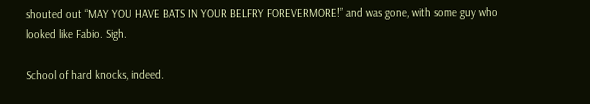shouted out “MAY YOU HAVE BATS IN YOUR BELFRY FOREVERMORE!” and was gone, with some guy who looked like Fabio. Sigh.

School of hard knocks, indeed.